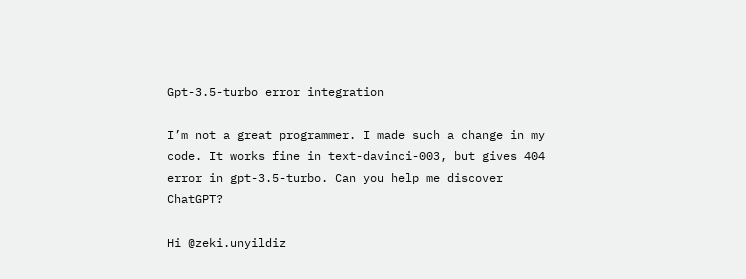Gpt-3.5-turbo error integration

I’m not a great programmer. I made such a change in my code. It works fine in text-davinci-003, but gives 404 error in gpt-3.5-turbo. Can you help me discover ChatGPT?

Hi @zeki.unyildiz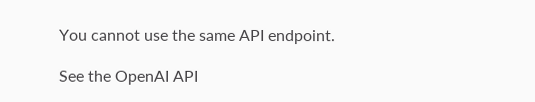You cannot use the same API endpoint.

See the OpenAI API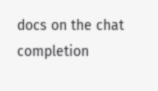docs on the chat completion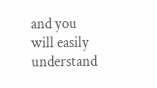and you will easily understand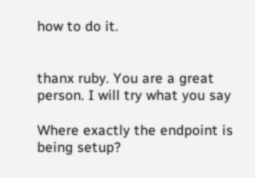how to do it.


thanx ruby. You are a great person. I will try what you say

Where exactly the endpoint is being setup?